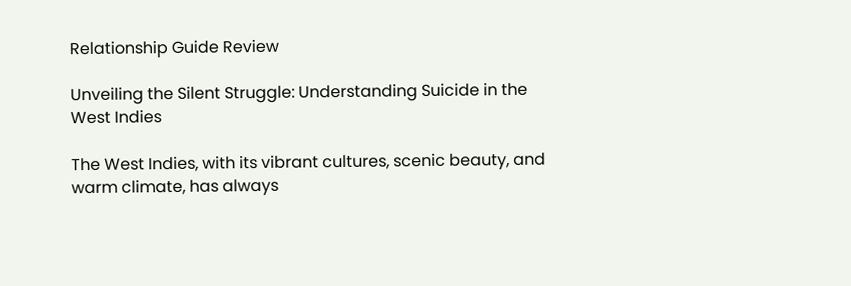Relationship Guide Review

Unveiling the Silent Struggle: Understanding Suicide in the West Indies

The West Indies, with its vibrant cultures, scenic beauty, and warm climate, has always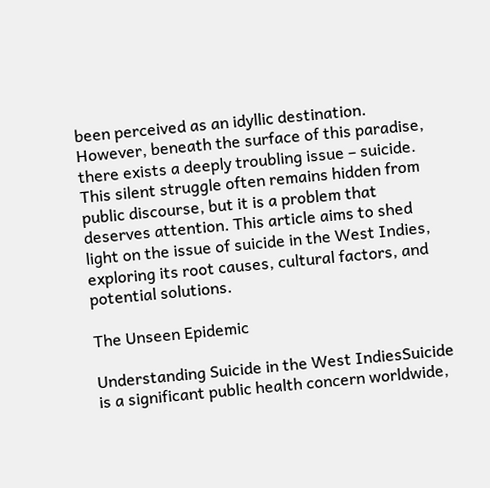been perceived as an idyllic destination. However, beneath the surface of this paradise, there exists a deeply troubling issue – suicide. This silent struggle often remains hidden from public discourse, but it is a problem that deserves attention. This article aims to shed light on the issue of suicide in the West Indies, exploring its root causes, cultural factors, and potential solutions.

The Unseen Epidemic

Understanding Suicide in the West IndiesSuicide is a significant public health concern worldwide,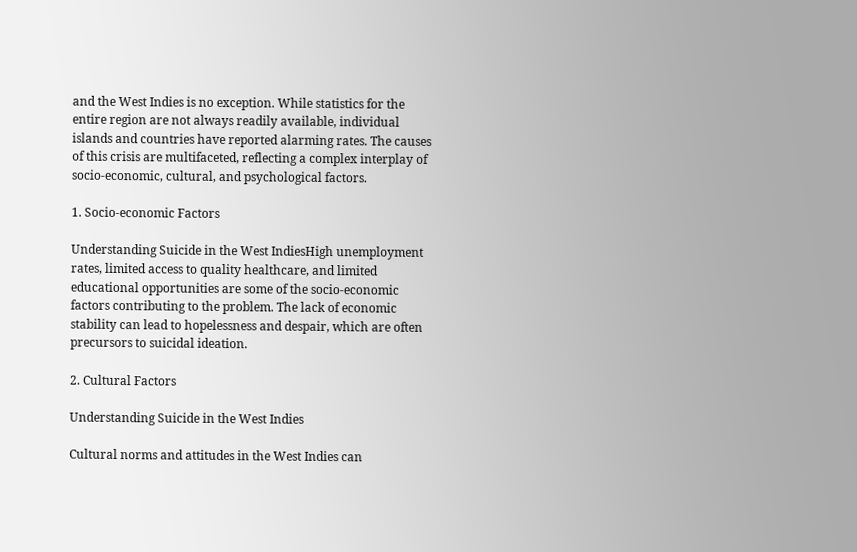and the West Indies is no exception. While statistics for the entire region are not always readily available, individual islands and countries have reported alarming rates. The causes of this crisis are multifaceted, reflecting a complex interplay of socio-economic, cultural, and psychological factors.

1. Socio-economic Factors

Understanding Suicide in the West IndiesHigh unemployment rates, limited access to quality healthcare, and limited educational opportunities are some of the socio-economic factors contributing to the problem. The lack of economic stability can lead to hopelessness and despair, which are often precursors to suicidal ideation.

2. Cultural Factors

Understanding Suicide in the West Indies

Cultural norms and attitudes in the West Indies can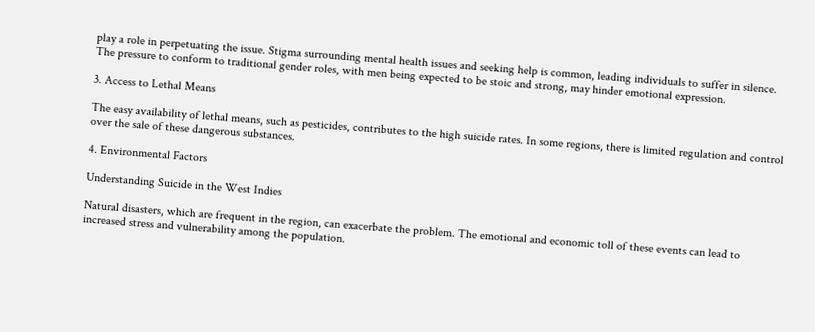play a role in perpetuating the issue. Stigma surrounding mental health issues and seeking help is common, leading individuals to suffer in silence. The pressure to conform to traditional gender roles, with men being expected to be stoic and strong, may hinder emotional expression.

3. Access to Lethal Means

The easy availability of lethal means, such as pesticides, contributes to the high suicide rates. In some regions, there is limited regulation and control over the sale of these dangerous substances.

4. Environmental Factors

Understanding Suicide in the West Indies

Natural disasters, which are frequent in the region, can exacerbate the problem. The emotional and economic toll of these events can lead to increased stress and vulnerability among the population.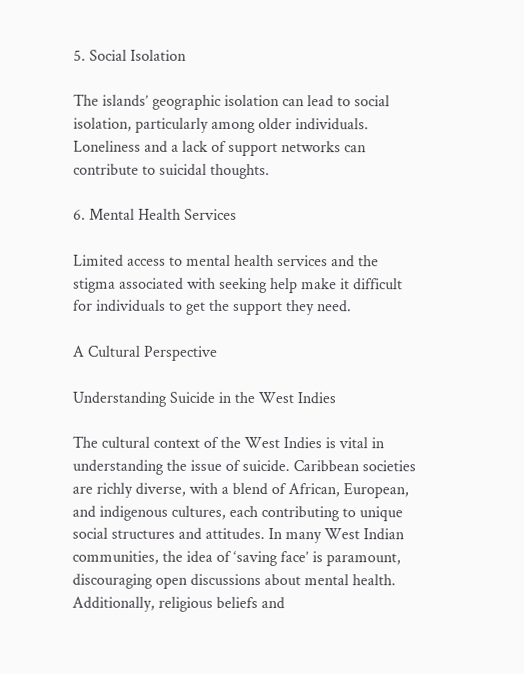5. Social Isolation

The islands’ geographic isolation can lead to social isolation, particularly among older individuals. Loneliness and a lack of support networks can contribute to suicidal thoughts.

6. Mental Health Services

Limited access to mental health services and the stigma associated with seeking help make it difficult for individuals to get the support they need.

A Cultural Perspective

Understanding Suicide in the West Indies

The cultural context of the West Indies is vital in understanding the issue of suicide. Caribbean societies are richly diverse, with a blend of African, European, and indigenous cultures, each contributing to unique social structures and attitudes. In many West Indian communities, the idea of ‘saving face’ is paramount, discouraging open discussions about mental health. Additionally, religious beliefs and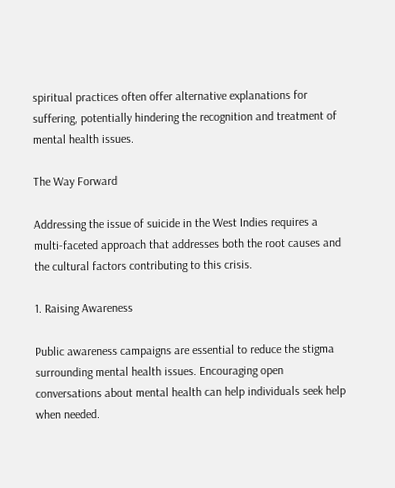spiritual practices often offer alternative explanations for suffering, potentially hindering the recognition and treatment of mental health issues.

The Way Forward

Addressing the issue of suicide in the West Indies requires a multi-faceted approach that addresses both the root causes and the cultural factors contributing to this crisis.

1. Raising Awareness

Public awareness campaigns are essential to reduce the stigma surrounding mental health issues. Encouraging open conversations about mental health can help individuals seek help when needed.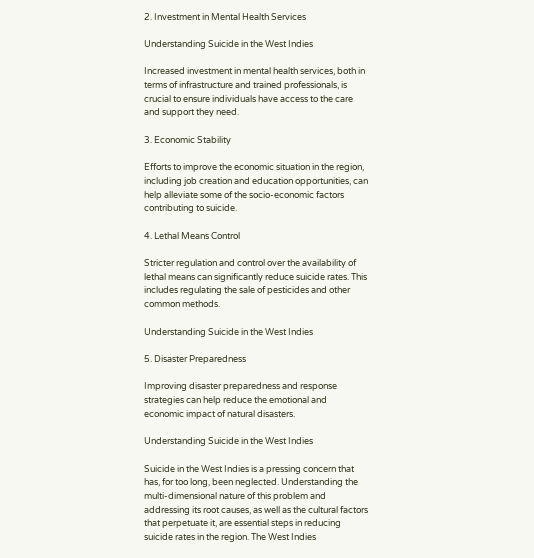2. Investment in Mental Health Services

Understanding Suicide in the West Indies

Increased investment in mental health services, both in terms of infrastructure and trained professionals, is crucial to ensure individuals have access to the care and support they need.

3. Economic Stability

Efforts to improve the economic situation in the region, including job creation and education opportunities, can help alleviate some of the socio-economic factors contributing to suicide.

4. Lethal Means Control

Stricter regulation and control over the availability of lethal means can significantly reduce suicide rates. This includes regulating the sale of pesticides and other common methods.

Understanding Suicide in the West Indies

5. Disaster Preparedness

Improving disaster preparedness and response strategies can help reduce the emotional and economic impact of natural disasters.

Understanding Suicide in the West Indies

Suicide in the West Indies is a pressing concern that has, for too long, been neglected. Understanding the multi-dimensional nature of this problem and addressing its root causes, as well as the cultural factors that perpetuate it, are essential steps in reducing suicide rates in the region. The West Indies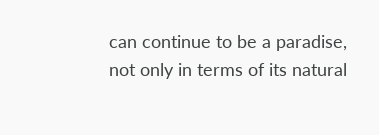can continue to be a paradise, not only in terms of its natural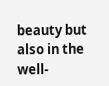beauty but also in the well-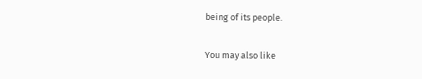being of its people.

You may also like